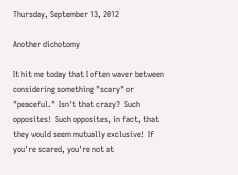Thursday, September 13, 2012

Another dichotomy

It hit me today that I often waver between considering something "scary" or "peaceful."  Isn't that crazy?  Such opposites!  Such opposites, in fact, that they would seem mutually exclusive!  If you're scared, you're not at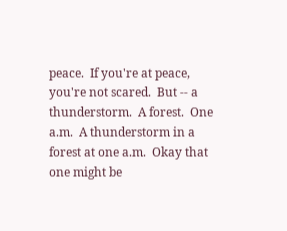peace.  If you're at peace, you're not scared.  But -- a thunderstorm.  A forest.  One a.m.  A thunderstorm in a forest at one a.m.  Okay that one might be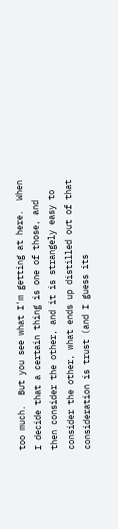too much.  But you see what I'm getting at here.  When I decide that a certain thing is one of those, and then consider the other, and it is strangely easy to consider the other, what ends up distilled out of that consideration is trust (and I guess its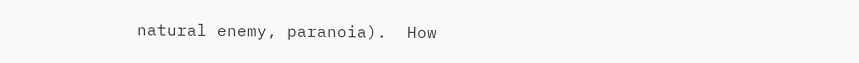natural enemy, paranoia).  How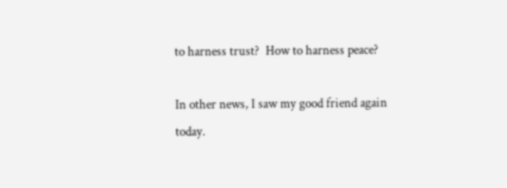to harness trust?  How to harness peace?

In other news, I saw my good friend again today.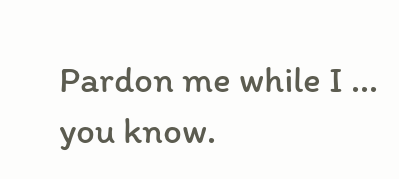Pardon me while I ... you know.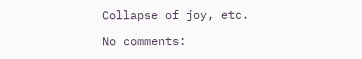Collapse of joy, etc.

No comments: